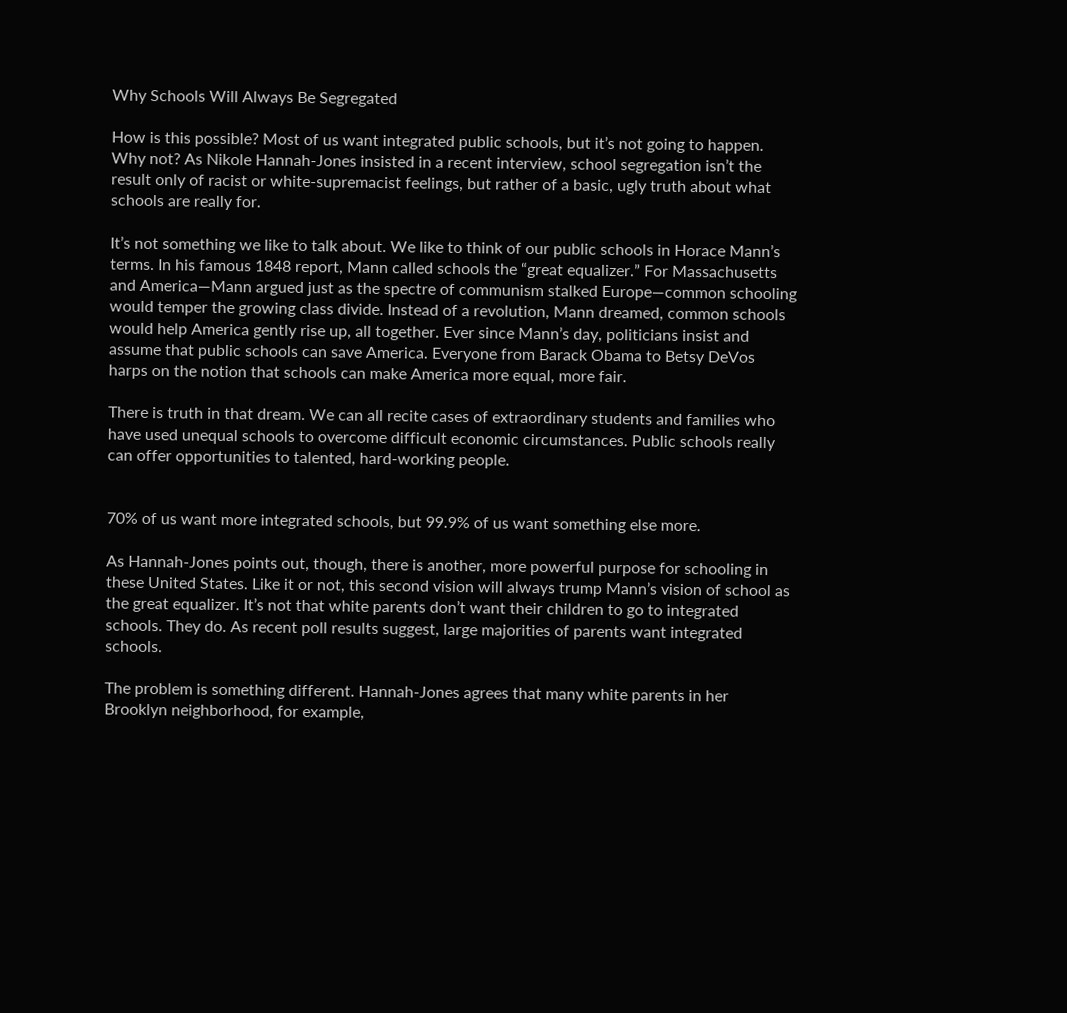Why Schools Will Always Be Segregated

How is this possible? Most of us want integrated public schools, but it’s not going to happen. Why not? As Nikole Hannah-Jones insisted in a recent interview, school segregation isn’t the result only of racist or white-supremacist feelings, but rather of a basic, ugly truth about what schools are really for.

It’s not something we like to talk about. We like to think of our public schools in Horace Mann’s terms. In his famous 1848 report, Mann called schools the “great equalizer.” For Massachusetts and America—Mann argued just as the spectre of communism stalked Europe—common schooling would temper the growing class divide. Instead of a revolution, Mann dreamed, common schools would help America gently rise up, all together. Ever since Mann’s day, politicians insist and assume that public schools can save America. Everyone from Barack Obama to Betsy DeVos harps on the notion that schools can make America more equal, more fair.

There is truth in that dream. We can all recite cases of extraordinary students and families who have used unequal schools to overcome difficult economic circumstances. Public schools really can offer opportunities to talented, hard-working people.


70% of us want more integrated schools, but 99.9% of us want something else more.

As Hannah-Jones points out, though, there is another, more powerful purpose for schooling in these United States. Like it or not, this second vision will always trump Mann’s vision of school as the great equalizer. It’s not that white parents don’t want their children to go to integrated schools. They do. As recent poll results suggest, large majorities of parents want integrated schools.

The problem is something different. Hannah-Jones agrees that many white parents in her Brooklyn neighborhood, for example,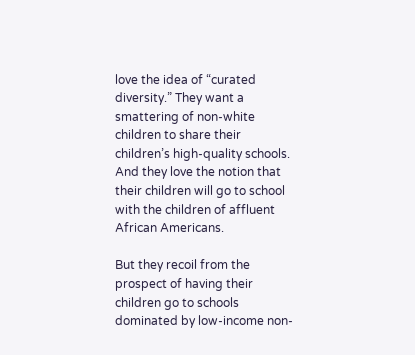love the idea of “curated diversity.” They want a smattering of non-white children to share their children’s high-quality schools. And they love the notion that their children will go to school with the children of affluent African Americans.

But they recoil from the prospect of having their children go to schools dominated by low-income non-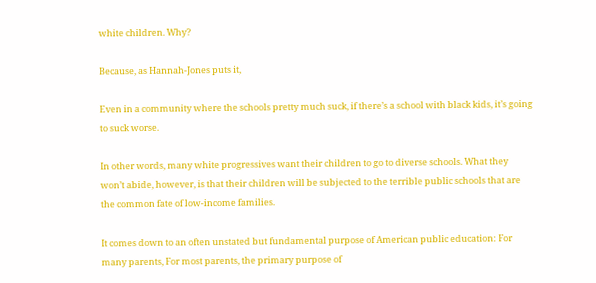white children. Why?

Because, as Hannah-Jones puts it,

Even in a community where the schools pretty much suck, if there’s a school with black kids, it’s going to suck worse.

In other words, many white progressives want their children to go to diverse schools. What they won’t abide, however, is that their children will be subjected to the terrible public schools that are the common fate of low-income families.

It comes down to an often unstated but fundamental purpose of American public education: For many parents, For most parents, the primary purpose of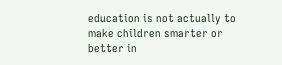education is not actually to make children smarter or better in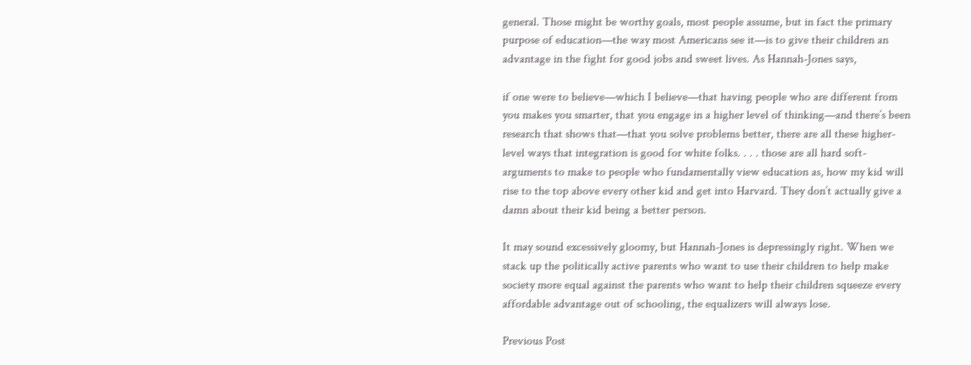general. Those might be worthy goals, most people assume, but in fact the primary purpose of education—the way most Americans see it—is to give their children an advantage in the fight for good jobs and sweet lives. As Hannah-Jones says,

if one were to believe—which I believe—that having people who are different from you makes you smarter, that you engage in a higher level of thinking—and there’s been research that shows that—that you solve problems better, there are all these higher-level ways that integration is good for white folks. . . . those are all hard soft-arguments to make to people who fundamentally view education as, how my kid will rise to the top above every other kid and get into Harvard. They don’t actually give a damn about their kid being a better person.

It may sound excessively gloomy, but Hannah-Jones is depressingly right. When we stack up the politically active parents who want to use their children to help make society more equal against the parents who want to help their children squeeze every affordable advantage out of schooling, the equalizers will always lose.

Previous Post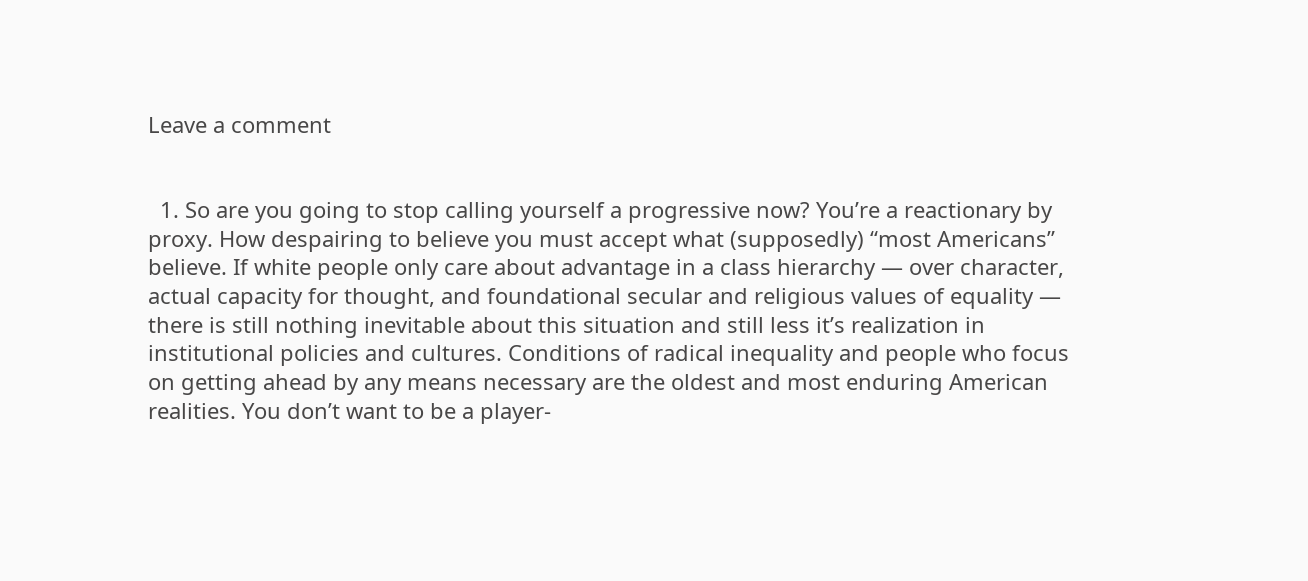Leave a comment


  1. So are you going to stop calling yourself a progressive now? You’re a reactionary by proxy. How despairing to believe you must accept what (supposedly) “most Americans” believe. If white people only care about advantage in a class hierarchy — over character, actual capacity for thought, and foundational secular and religious values of equality — there is still nothing inevitable about this situation and still less it’s realization in institutional policies and cultures. Conditions of radical inequality and people who focus on getting ahead by any means necessary are the oldest and most enduring American realities. You don’t want to be a player-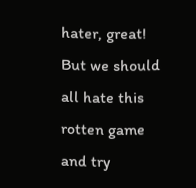hater, great! But we should all hate this rotten game and try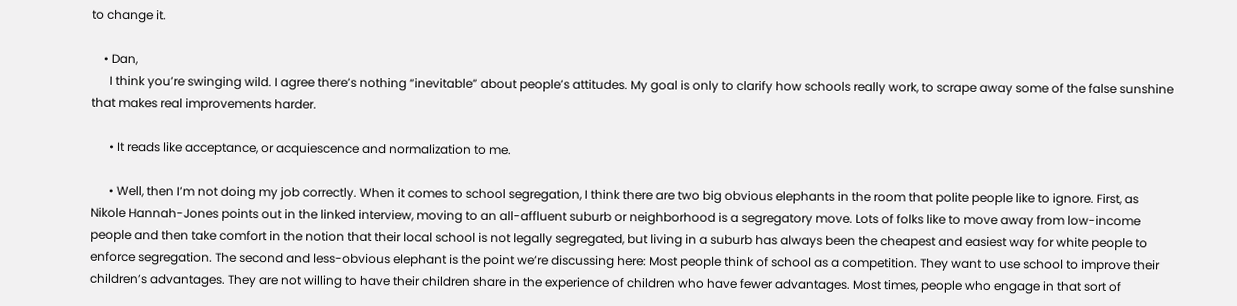to change it.

    • Dan,
      I think you’re swinging wild. I agree there’s nothing “inevitable” about people’s attitudes. My goal is only to clarify how schools really work, to scrape away some of the false sunshine that makes real improvements harder.

      • It reads like acceptance, or acquiescence and normalization to me.

      • Well, then I’m not doing my job correctly. When it comes to school segregation, I think there are two big obvious elephants in the room that polite people like to ignore. First, as Nikole Hannah-Jones points out in the linked interview, moving to an all-affluent suburb or neighborhood is a segregatory move. Lots of folks like to move away from low-income people and then take comfort in the notion that their local school is not legally segregated, but living in a suburb has always been the cheapest and easiest way for white people to enforce segregation. The second and less-obvious elephant is the point we’re discussing here: Most people think of school as a competition. They want to use school to improve their children’s advantages. They are not willing to have their children share in the experience of children who have fewer advantages. Most times, people who engage in that sort of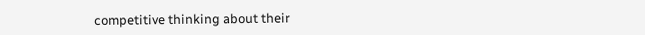competitive thinking about their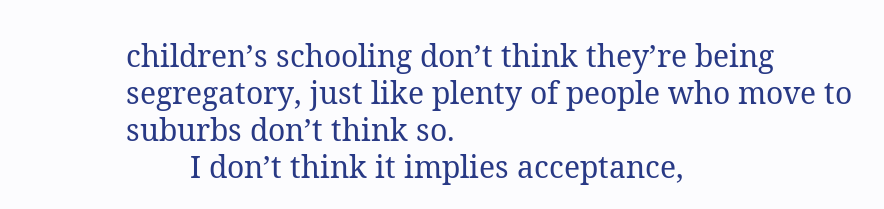children’s schooling don’t think they’re being segregatory, just like plenty of people who move to suburbs don’t think so.
        I don’t think it implies acceptance,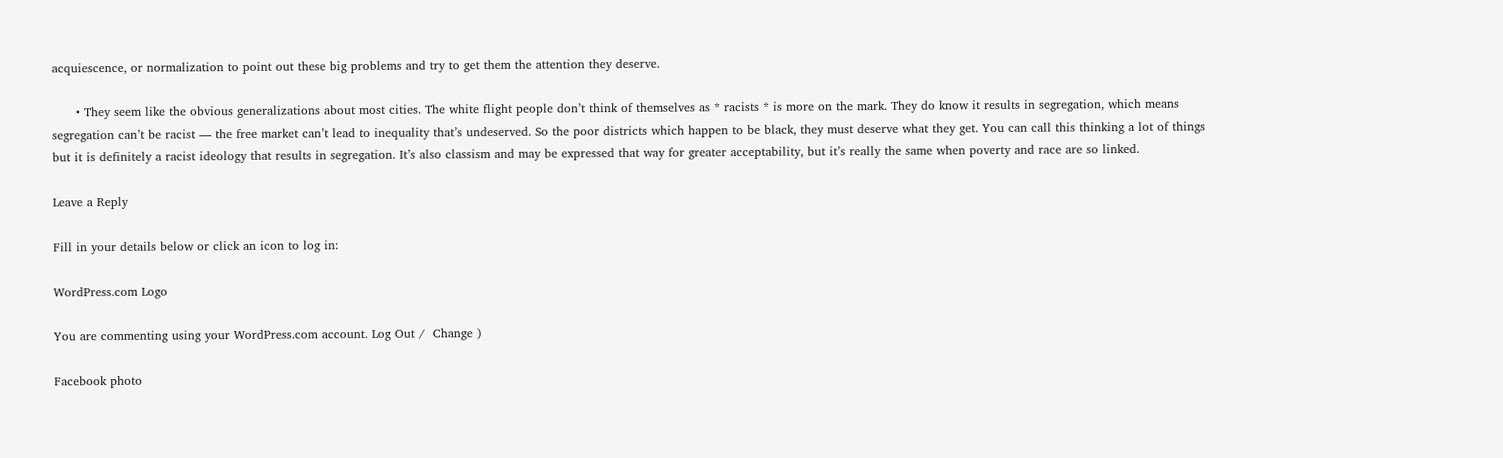acquiescence, or normalization to point out these big problems and try to get them the attention they deserve.

      • They seem like the obvious generalizations about most cities. The white flight people don’t think of themselves as * racists * is more on the mark. They do know it results in segregation, which means segregation can’t be racist — the free market can’t lead to inequality that’s undeserved. So the poor districts which happen to be black, they must deserve what they get. You can call this thinking a lot of things but it is definitely a racist ideology that results in segregation. It’s also classism and may be expressed that way for greater acceptability, but it’s really the same when poverty and race are so linked.

Leave a Reply

Fill in your details below or click an icon to log in:

WordPress.com Logo

You are commenting using your WordPress.com account. Log Out /  Change )

Facebook photo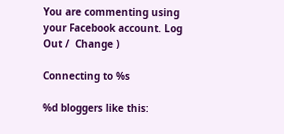You are commenting using your Facebook account. Log Out /  Change )

Connecting to %s

%d bloggers like this: